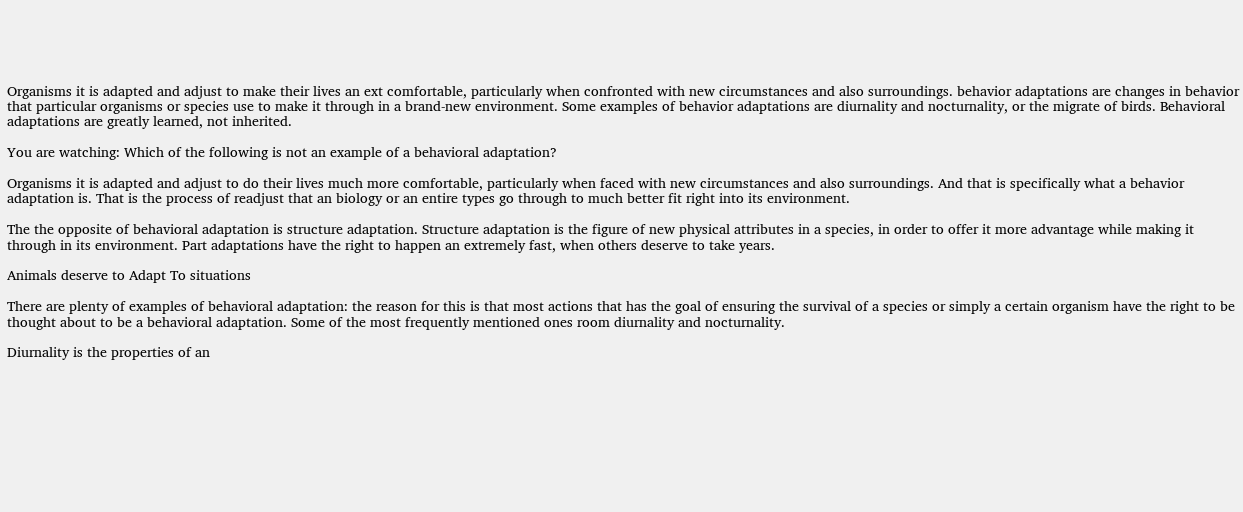Organisms it is adapted and adjust to make their lives an ext comfortable, particularly when confronted with new circumstances and also surroundings. behavior adaptations are changes in behavior that particular organisms or species use to make it through in a brand-new environment. Some examples of behavior adaptations are diurnality and nocturnality, or the migrate of birds. Behavioral adaptations are greatly learned, not inherited.

You are watching: Which of the following is not an example of a behavioral adaptation?

Organisms it is adapted and adjust to do their lives much more comfortable, particularly when faced with new circumstances and also surroundings. And that is specifically what a behavior adaptation is. That is the process of readjust that an biology or an entire types go through to much better fit right into its environment.

The the opposite of behavioral adaptation is structure adaptation. Structure adaptation is the figure of new physical attributes in a species, in order to offer it more advantage while making it through in its environment. Part adaptations have the right to happen an extremely fast, when others deserve to take years.

Animals deserve to Adapt To situations

There are plenty of examples of behavioral adaptation: the reason for this is that most actions that has the goal of ensuring the survival of a species or simply a certain organism have the right to be thought about to be a behavioral adaptation. Some of the most frequently mentioned ones room diurnality and nocturnality.

Diurnality is the properties of an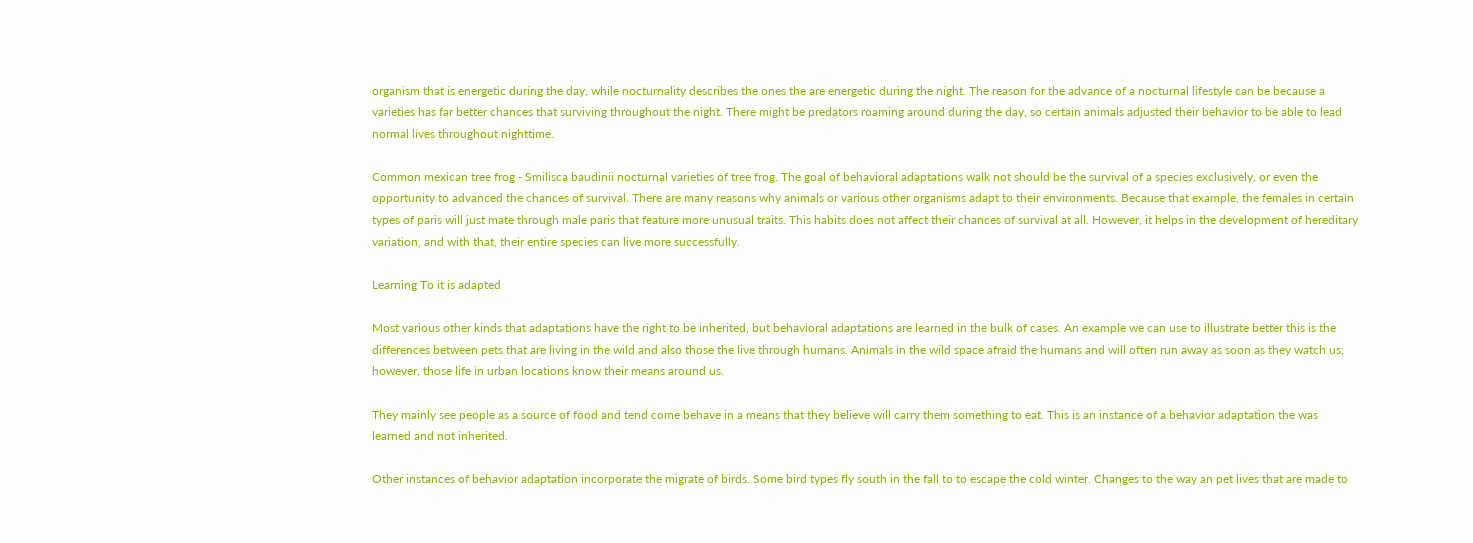organism that is energetic during the day, while nocturnality describes the ones the are energetic during the night. The reason for the advance of a nocturnal lifestyle can be because a varieties has far better chances that surviving throughout the night. There might be predators roaming around during the day, so certain animals adjusted their behavior to be able to lead normal lives throughout nighttime.

Common mexican tree frog - Smilisca baudinii nocturnal varieties of tree frog. The goal of behavioral adaptations walk not should be the survival of a species exclusively, or even the opportunity to advanced the chances of survival. There are many reasons why animals or various other organisms adapt to their environments. Because that example, the females in certain types of paris will just mate through male paris that feature more unusual traits. This habits does not affect their chances of survival at all. However, it helps in the development of hereditary variation, and with that, their entire species can live more successfully.

Learning To it is adapted

Most various other kinds that adaptations have the right to be inherited, but behavioral adaptations are learned in the bulk of cases. An example we can use to illustrate better this is the differences between pets that are living in the wild and also those the live through humans. Animals in the wild space afraid the humans and will often run away as soon as they watch us; however, those life in urban locations know their means around us.

They mainly see people as a source of food and tend come behave in a means that they believe will carry them something to eat. This is an instance of a behavior adaptation the was learned and not inherited.

Other instances of behavior adaptation incorporate the migrate of birds. Some bird types fly south in the fall to to escape the cold winter. Changes to the way an pet lives that are made to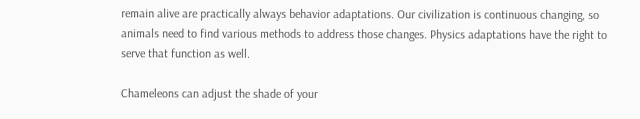remain alive are practically always behavior adaptations. Our civilization is continuous changing, so animals need to find various methods to address those changes. Physics adaptations have the right to serve that function as well.

Chameleons can adjust the shade of your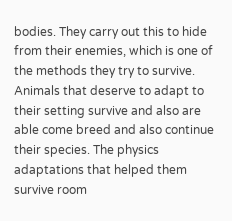bodies. They carry out this to hide from their enemies, which is one of the methods they try to survive. Animals that deserve to adapt to their setting survive and also are able come breed and also continue their species. The physics adaptations that helped them survive room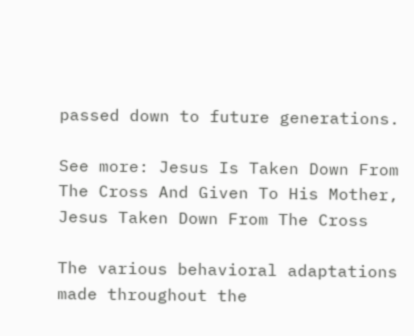passed down to future generations.

See more: Jesus Is Taken Down From The Cross And Given To His Mother, Jesus Taken Down From The Cross

The various behavioral adaptations made throughout the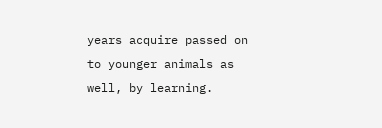years acquire passed on to younger animals as well, by learning.